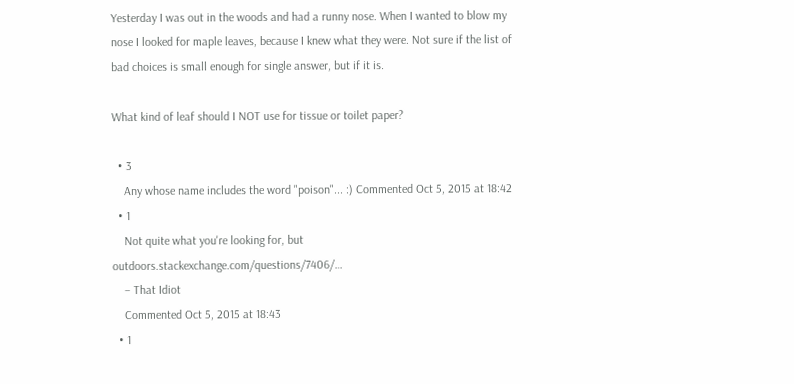Yesterday I was out in the woods and had a runny nose. When I wanted to blow my nose I looked for maple leaves, because I knew what they were. Not sure if the list of bad choices is small enough for single answer, but if it is.

What kind of leaf should I NOT use for tissue or toilet paper?

  • 3
    Any whose name includes the word "poison"... :) Commented Oct 5, 2015 at 18:42
  • 1
    Not quite what you're looking for, but outdoors.stackexchange.com/questions/7406/…
    – That Idiot
    Commented Oct 5, 2015 at 18:43
  • 1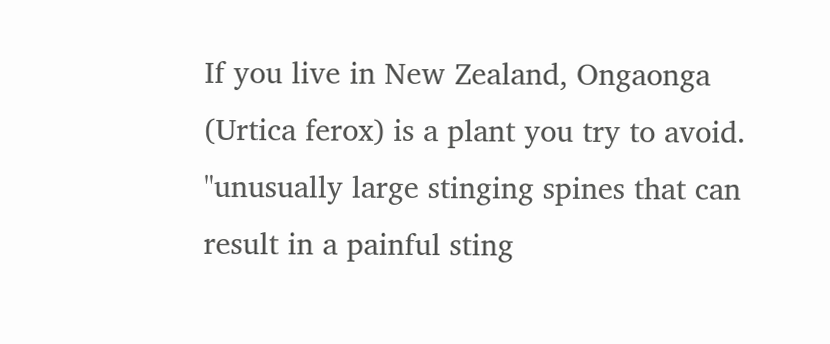If you live in New Zealand, Ongaonga (Urtica ferox) is a plant you try to avoid. "unusually large stinging spines that can result in a painful sting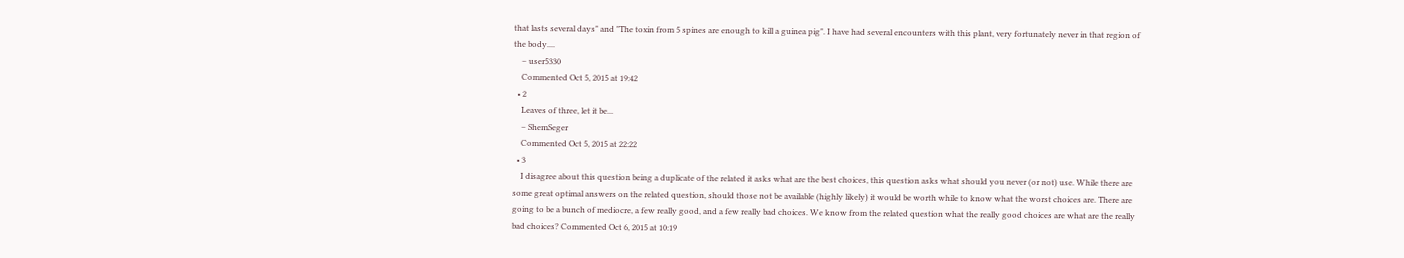that lasts several days" and "The toxin from 5 spines are enough to kill a guinea pig". I have had several encounters with this plant, very fortunately never in that region of the body....
    – user5330
    Commented Oct 5, 2015 at 19:42
  • 2
    Leaves of three, let it be...
    – ShemSeger
    Commented Oct 5, 2015 at 22:22
  • 3
    I disagree about this question being a duplicate of the related it asks what are the best choices, this question asks what should you never (or not) use. While there are some great optimal answers on the related question, should those not be available (highly likely) it would be worth while to know what the worst choices are. There are going to be a bunch of mediocre, a few really good, and a few really bad choices. We know from the related question what the really good choices are what are the really bad choices? Commented Oct 6, 2015 at 10:19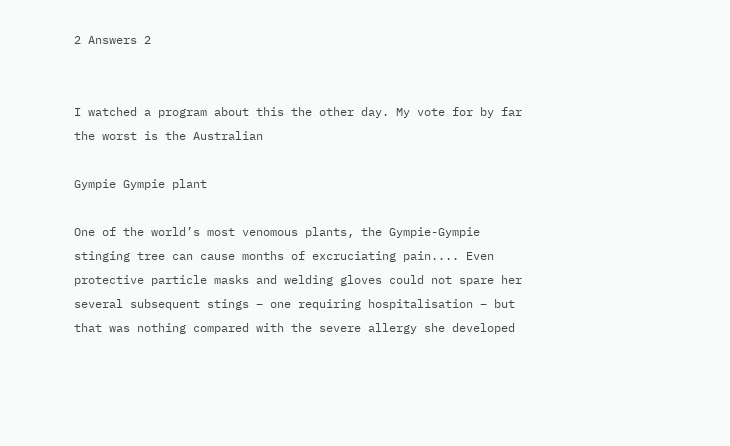2 Answers 2


I watched a program about this the other day. My vote for by far the worst is the Australian

Gympie Gympie plant

One of the world’s most venomous plants, the Gympie-Gympie stinging tree can cause months of excruciating pain.... Even protective particle masks and welding gloves could not spare her several subsequent stings – one requiring hospitalisation – but that was nothing compared with the severe allergy she developed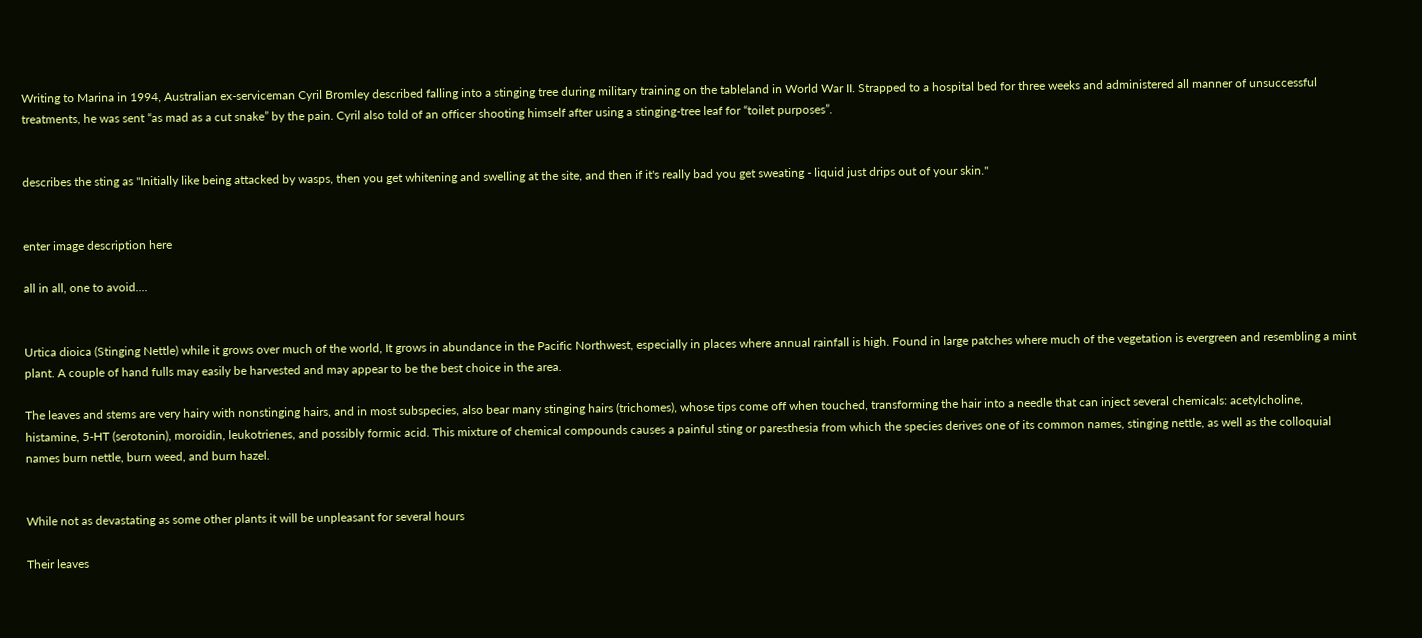Writing to Marina in 1994, Australian ex-serviceman Cyril Bromley described falling into a stinging tree during military training on the tableland in World War II. Strapped to a hospital bed for three weeks and administered all manner of unsuccessful treatments, he was sent “as mad as a cut snake” by the pain. Cyril also told of an officer shooting himself after using a stinging-tree leaf for “toilet purposes”.


describes the sting as "Initially like being attacked by wasps, then you get whitening and swelling at the site, and then if it's really bad you get sweating - liquid just drips out of your skin."


enter image description here

all in all, one to avoid....


Urtica dioica (Stinging Nettle) while it grows over much of the world, It grows in abundance in the Pacific Northwest, especially in places where annual rainfall is high. Found in large patches where much of the vegetation is evergreen and resembling a mint plant. A couple of hand fulls may easily be harvested and may appear to be the best choice in the area.

The leaves and stems are very hairy with nonstinging hairs, and in most subspecies, also bear many stinging hairs (trichomes), whose tips come off when touched, transforming the hair into a needle that can inject several chemicals: acetylcholine, histamine, 5-HT (serotonin), moroidin, leukotrienes, and possibly formic acid. This mixture of chemical compounds causes a painful sting or paresthesia from which the species derives one of its common names, stinging nettle, as well as the colloquial names burn nettle, burn weed, and burn hazel.


While not as devastating as some other plants it will be unpleasant for several hours

Their leaves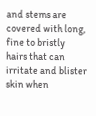and stems are covered with long, fine to bristly hairs that can irritate and blister skin when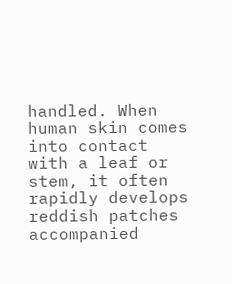handled. When human skin comes into contact with a leaf or stem, it often rapidly develops reddish patches accompanied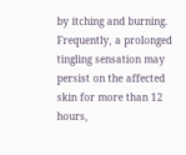by itching and burning. Frequently, a prolonged tingling sensation may persist on the affected skin for more than 12 hours,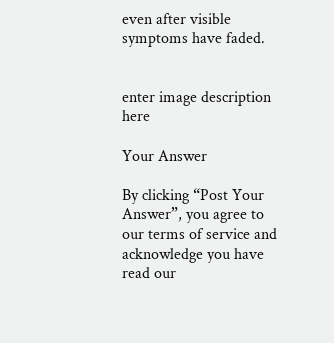even after visible symptoms have faded.


enter image description here

Your Answer

By clicking “Post Your Answer”, you agree to our terms of service and acknowledge you have read our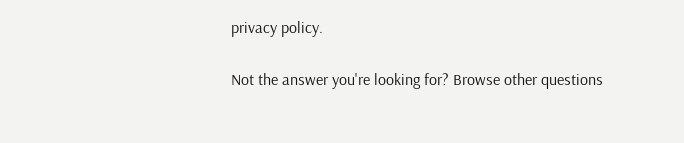privacy policy.

Not the answer you're looking for? Browse other questions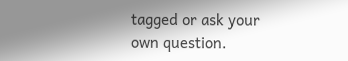tagged or ask your own question.